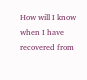How will I know when I have recovered from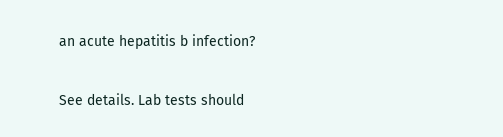an acute hepatitis b infection?

See details. Lab tests should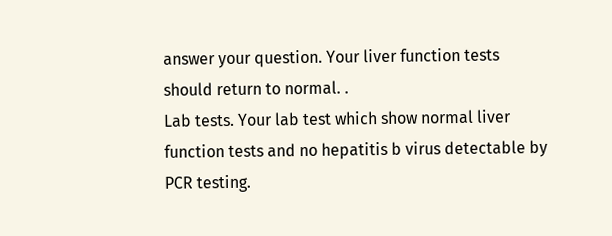answer your question. Your liver function tests should return to normal. .
Lab tests. Your lab test which show normal liver function tests and no hepatitis b virus detectable by PCR testing.